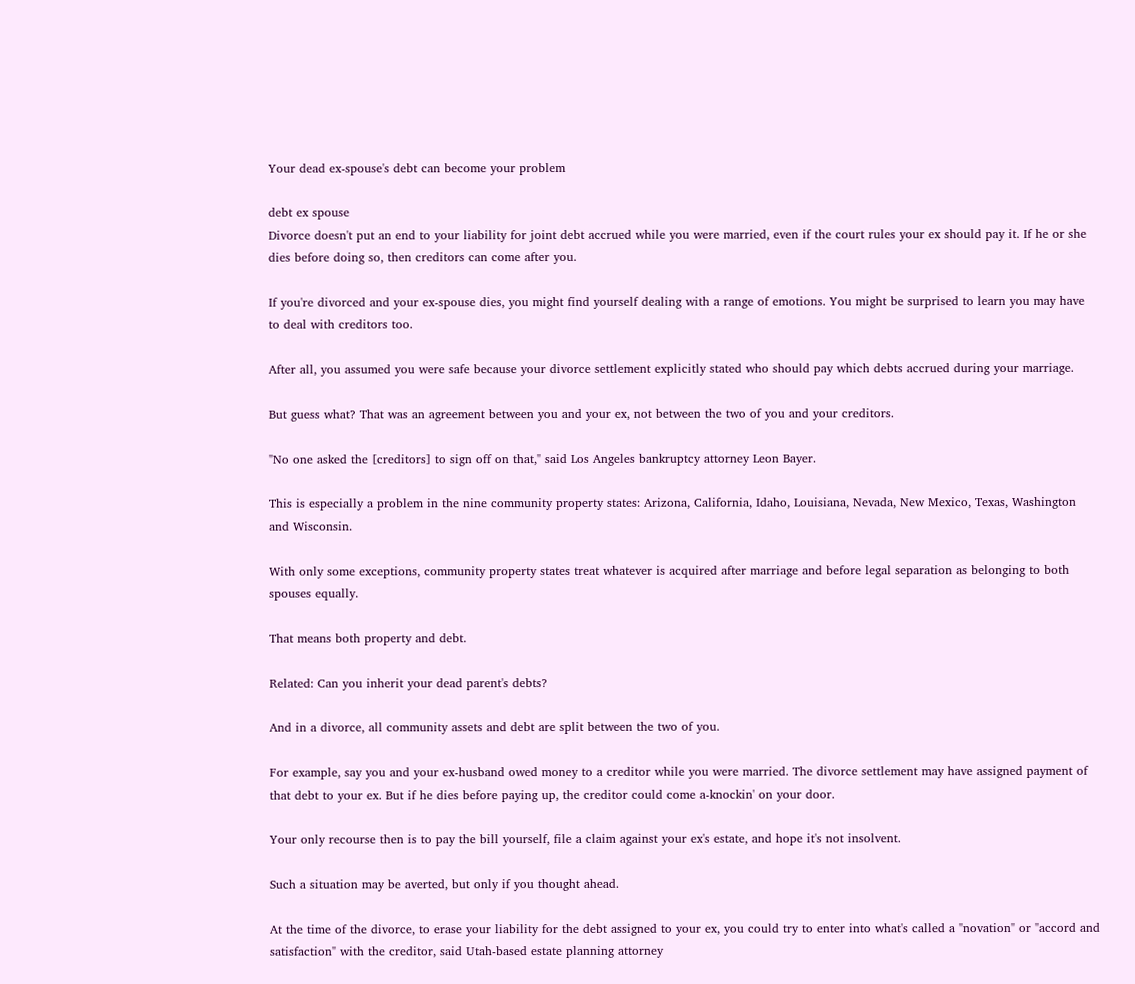Your dead ex-spouse's debt can become your problem

debt ex spouse
Divorce doesn't put an end to your liability for joint debt accrued while you were married, even if the court rules your ex should pay it. If he or she dies before doing so, then creditors can come after you.

If you're divorced and your ex-spouse dies, you might find yourself dealing with a range of emotions. You might be surprised to learn you may have to deal with creditors too.

After all, you assumed you were safe because your divorce settlement explicitly stated who should pay which debts accrued during your marriage.

But guess what? That was an agreement between you and your ex, not between the two of you and your creditors.

"No one asked the [creditors] to sign off on that," said Los Angeles bankruptcy attorney Leon Bayer.

This is especially a problem in the nine community property states: Arizona, California, Idaho, Louisiana, Nevada, New Mexico, Texas, Washington and Wisconsin.

With only some exceptions, community property states treat whatever is acquired after marriage and before legal separation as belonging to both spouses equally.

That means both property and debt.

Related: Can you inherit your dead parent's debts?

And in a divorce, all community assets and debt are split between the two of you.

For example, say you and your ex-husband owed money to a creditor while you were married. The divorce settlement may have assigned payment of that debt to your ex. But if he dies before paying up, the creditor could come a-knockin' on your door.

Your only recourse then is to pay the bill yourself, file a claim against your ex's estate, and hope it's not insolvent.

Such a situation may be averted, but only if you thought ahead.

At the time of the divorce, to erase your liability for the debt assigned to your ex, you could try to enter into what's called a "novation" or "accord and satisfaction" with the creditor, said Utah-based estate planning attorney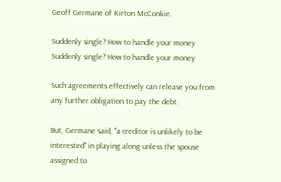Geoff Germane of Kirton McConkie.

Suddenly single? How to handle your money
Suddenly single? How to handle your money

Such agreements effectively can release you from any further obligation to pay the debt.

But, Germane said, "a creditor is unlikely to be interested" in playing along unless the spouse assigned to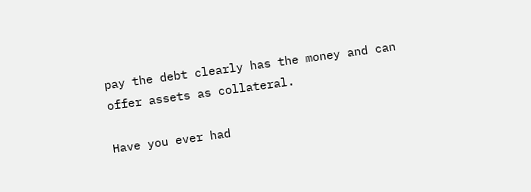pay the debt clearly has the money and can offer assets as collateral.

Have you ever had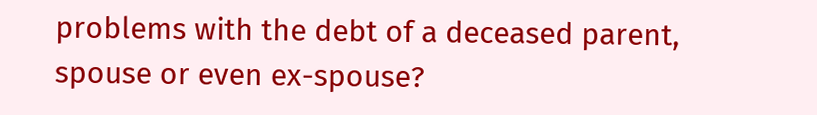problems with the debt of a deceased parent, spouse or even ex-spouse?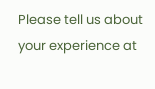Please tell us about your experience at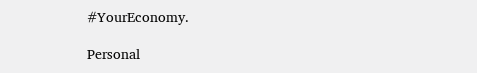#YourEconomy.

Personal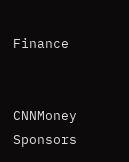Finance


CNNMoney Sponsors